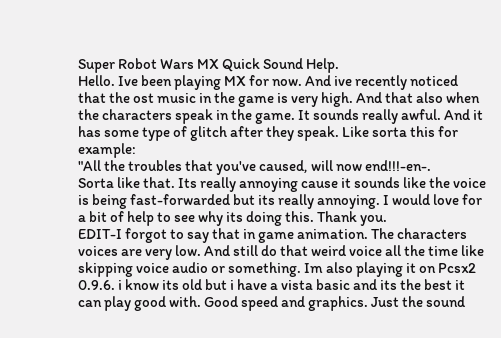Super Robot Wars MX Quick Sound Help.
Hello. Ive been playing MX for now. And ive recently noticed that the ost music in the game is very high. And that also when the characters speak in the game. It sounds really awful. And it has some type of glitch after they speak. Like sorta this for example:
"All the troubles that you've caused, will now end!!!-en-.
Sorta like that. Its really annoying cause it sounds like the voice is being fast-forwarded but its really annoying. I would love for a bit of help to see why its doing this. Thank you.
EDIT-I forgot to say that in game animation. The characters voices are very low. And still do that weird voice all the time like skipping voice audio or something. Im also playing it on Pcsx2 0.9.6. i know its old but i have a vista basic and its the best it can play good with. Good speed and graphics. Just the sound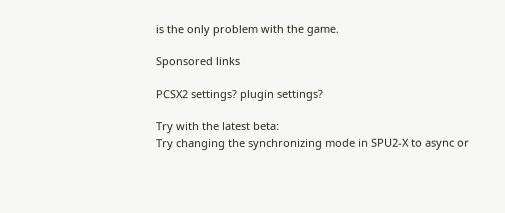is the only problem with the game.

Sponsored links

PCSX2 settings? plugin settings?

Try with the latest beta:
Try changing the synchronizing mode in SPU2-X to async or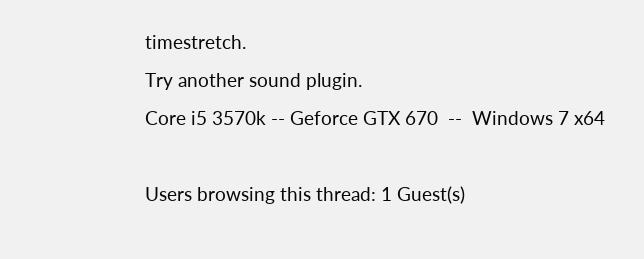timestretch.
Try another sound plugin.
Core i5 3570k -- Geforce GTX 670  --  Windows 7 x64

Users browsing this thread: 1 Guest(s)